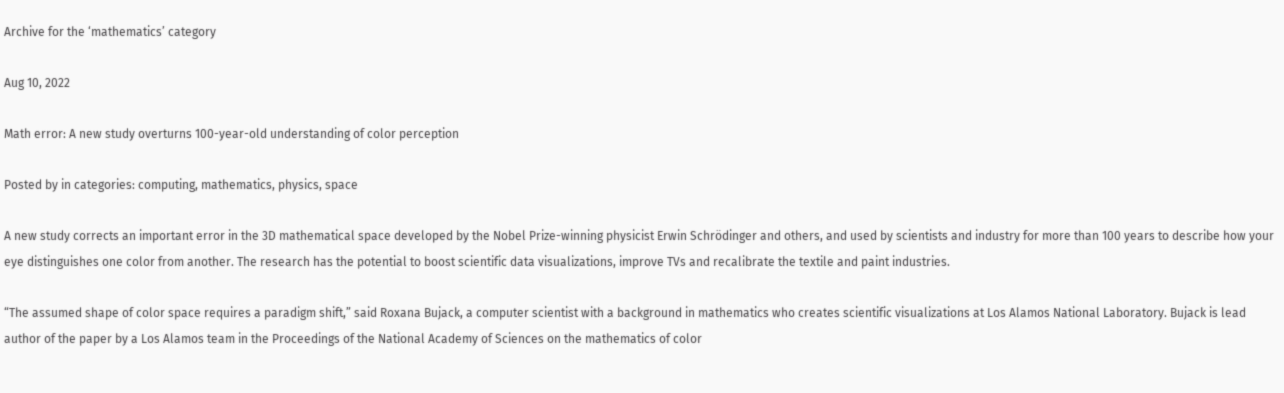Archive for the ‘mathematics’ category

Aug 10, 2022

Math error: A new study overturns 100-year-old understanding of color perception

Posted by in categories: computing, mathematics, physics, space

A new study corrects an important error in the 3D mathematical space developed by the Nobel Prize-winning physicist Erwin Schrödinger and others, and used by scientists and industry for more than 100 years to describe how your eye distinguishes one color from another. The research has the potential to boost scientific data visualizations, improve TVs and recalibrate the textile and paint industries.

“The assumed shape of color space requires a paradigm shift,” said Roxana Bujack, a computer scientist with a background in mathematics who creates scientific visualizations at Los Alamos National Laboratory. Bujack is lead author of the paper by a Los Alamos team in the Proceedings of the National Academy of Sciences on the mathematics of color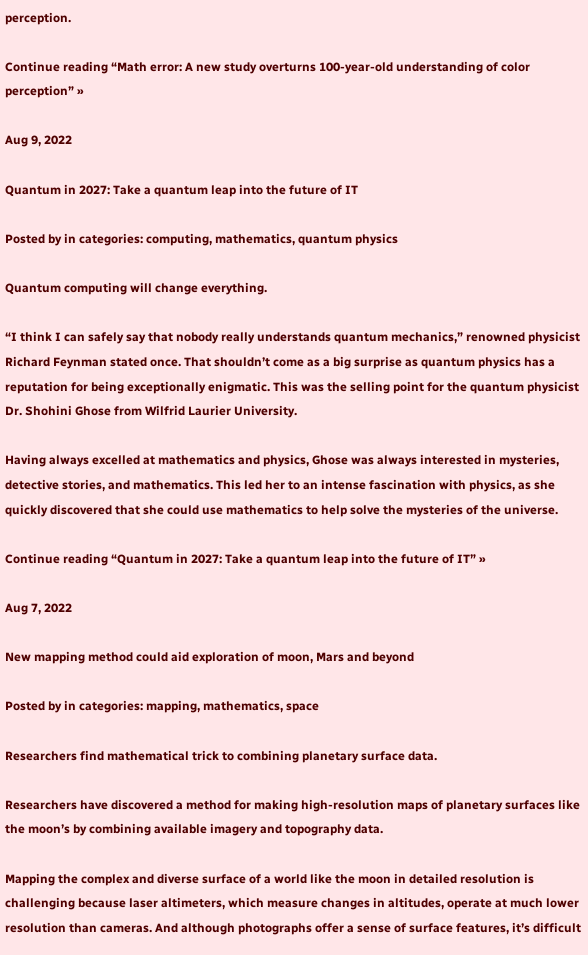perception.

Continue reading “Math error: A new study overturns 100-year-old understanding of color perception” »

Aug 9, 2022

Quantum in 2027: Take a quantum leap into the future of IT

Posted by in categories: computing, mathematics, quantum physics

Quantum computing will change everything.

“I think I can safely say that nobody really understands quantum mechanics,” renowned physicist Richard Feynman stated once. That shouldn’t come as a big surprise as quantum physics has a reputation for being exceptionally enigmatic. This was the selling point for the quantum physicist Dr. Shohini Ghose from Wilfrid Laurier University.

Having always excelled at mathematics and physics, Ghose was always interested in mysteries, detective stories, and mathematics. This led her to an intense fascination with physics, as she quickly discovered that she could use mathematics to help solve the mysteries of the universe.

Continue reading “Quantum in 2027: Take a quantum leap into the future of IT” »

Aug 7, 2022

New mapping method could aid exploration of moon, Mars and beyond

Posted by in categories: mapping, mathematics, space

Researchers find mathematical trick to combining planetary surface data.

Researchers have discovered a method for making high-resolution maps of planetary surfaces like the moon’s by combining available imagery and topography data.

Mapping the complex and diverse surface of a world like the moon in detailed resolution is challenging because laser altimeters, which measure changes in altitudes, operate at much lower resolution than cameras. And although photographs offer a sense of surface features, it’s difficult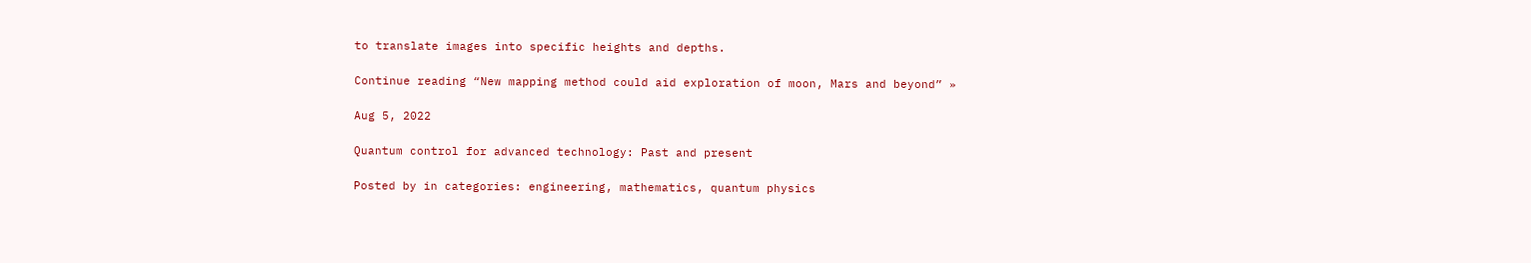to translate images into specific heights and depths.

Continue reading “New mapping method could aid exploration of moon, Mars and beyond” »

Aug 5, 2022

Quantum control for advanced technology: Past and present

Posted by in categories: engineering, mathematics, quantum physics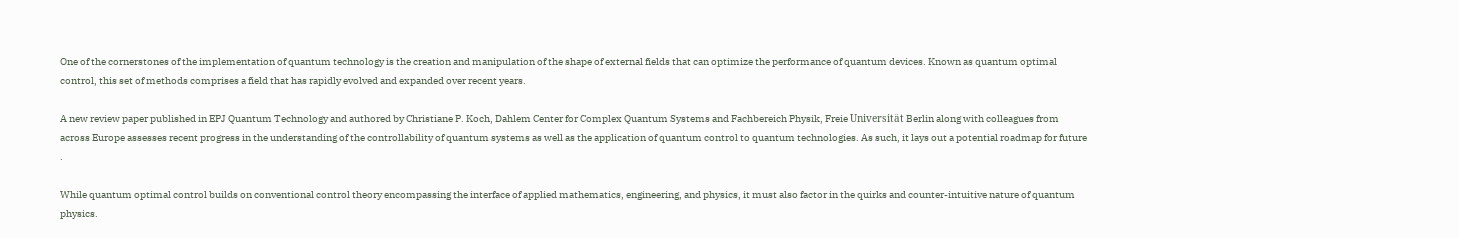One of the cornerstones of the implementation of quantum technology is the creation and manipulation of the shape of external fields that can optimize the performance of quantum devices. Known as quantum optimal control, this set of methods comprises a field that has rapidly evolved and expanded over recent years.

A new review paper published in EPJ Quantum Technology and authored by Christiane P. Koch, Dahlem Center for Complex Quantum Systems and Fachbereich Physik, Freie Universität Berlin along with colleagues from across Europe assesses recent progress in the understanding of the controllability of quantum systems as well as the application of quantum control to quantum technologies. As such, it lays out a potential roadmap for future .

While quantum optimal control builds on conventional control theory encompassing the interface of applied mathematics, engineering, and physics, it must also factor in the quirks and counter-intuitive nature of quantum physics.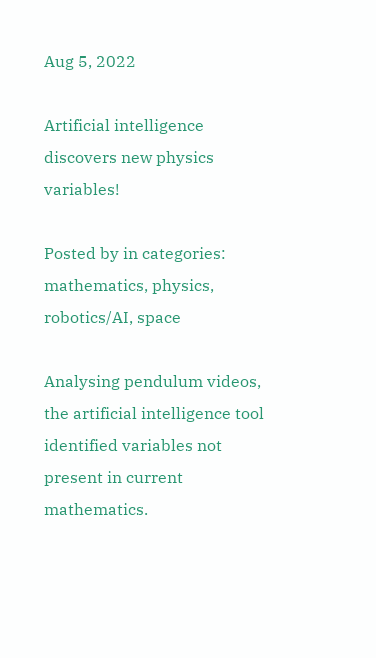Aug 5, 2022

Artificial intelligence discovers new physics variables!

Posted by in categories: mathematics, physics, robotics/AI, space

Analysing pendulum videos, the artificial intelligence tool identified variables not present in current mathematics.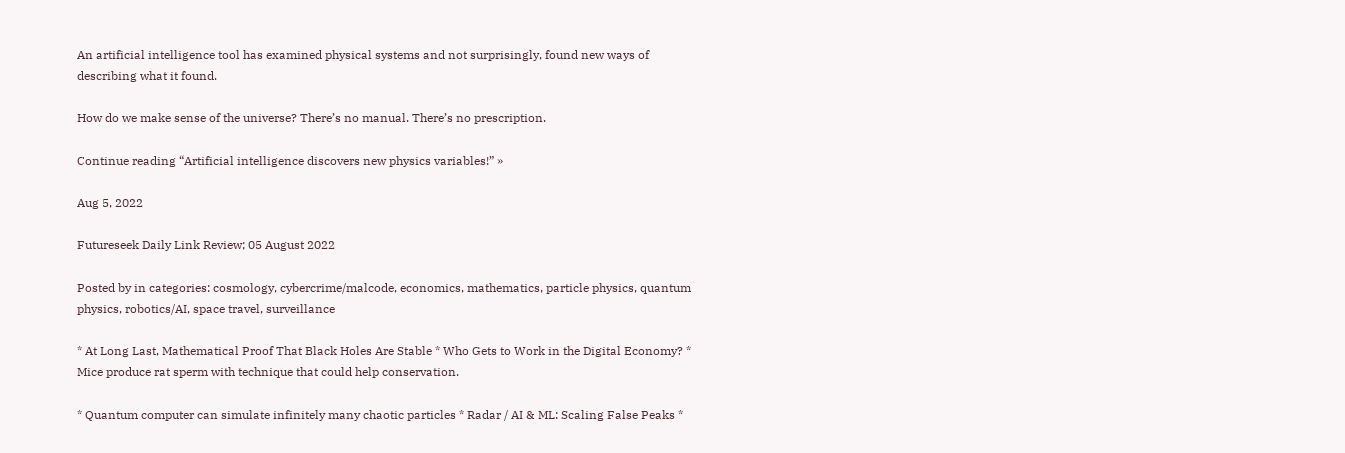An artificial intelligence tool has examined physical systems and not surprisingly, found new ways of describing what it found.

How do we make sense of the universe? There’s no manual. There’s no prescription.

Continue reading “Artificial intelligence discovers new physics variables!” »

Aug 5, 2022

Futureseek Daily Link Review; 05 August 2022

Posted by in categories: cosmology, cybercrime/malcode, economics, mathematics, particle physics, quantum physics, robotics/AI, space travel, surveillance

* At Long Last, Mathematical Proof That Black Holes Are Stable * Who Gets to Work in the Digital Economy? * Mice produce rat sperm with technique that could help conservation.

* Quantum computer can simulate infinitely many chaotic particles * Radar / AI & ML: Scaling False Peaks *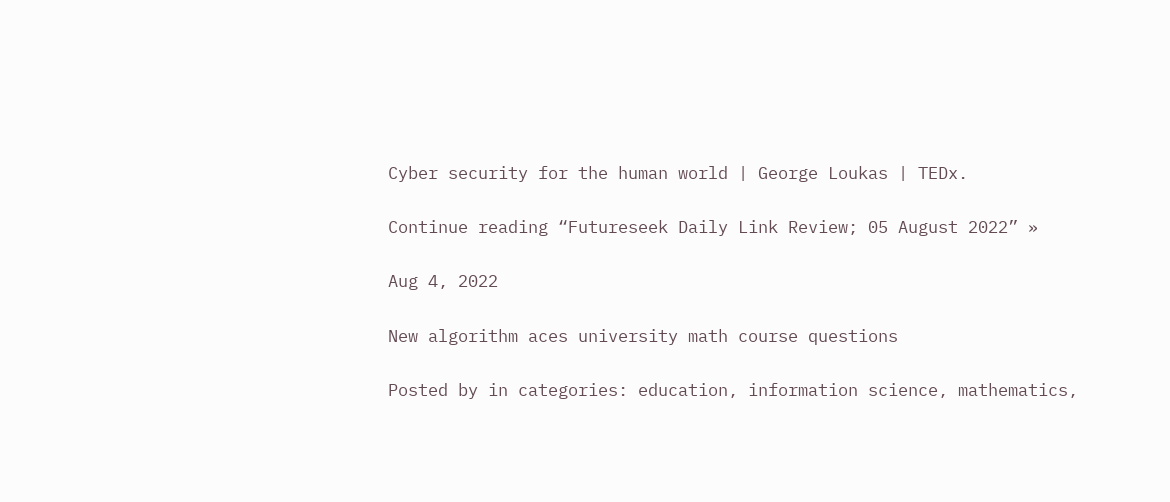Cyber security for the human world | George Loukas | TEDx.

Continue reading “Futureseek Daily Link Review; 05 August 2022” »

Aug 4, 2022

New algorithm aces university math course questions

Posted by in categories: education, information science, mathematics,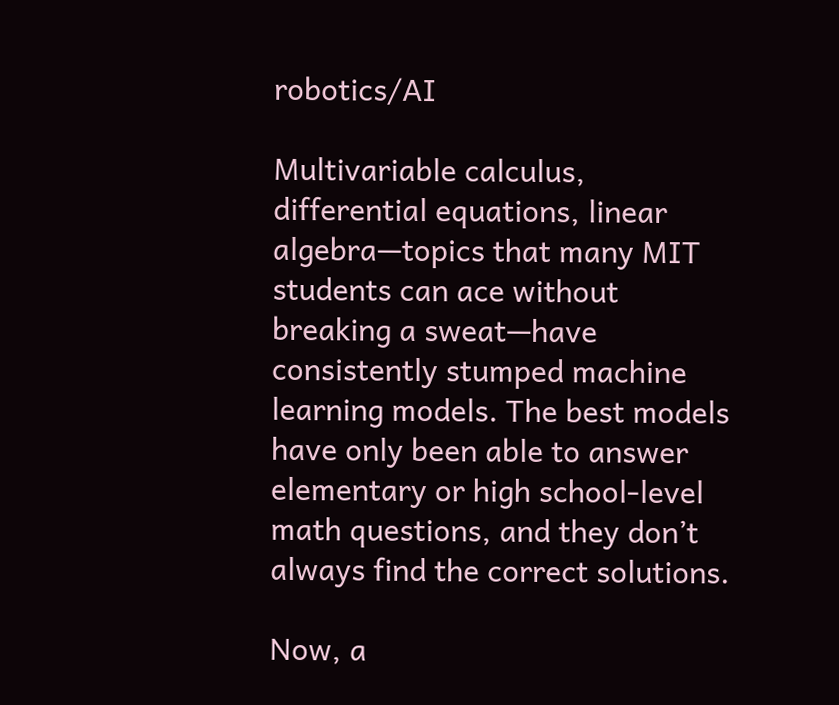robotics/AI

Multivariable calculus, differential equations, linear algebra—topics that many MIT students can ace without breaking a sweat—have consistently stumped machine learning models. The best models have only been able to answer elementary or high school-level math questions, and they don’t always find the correct solutions.

Now, a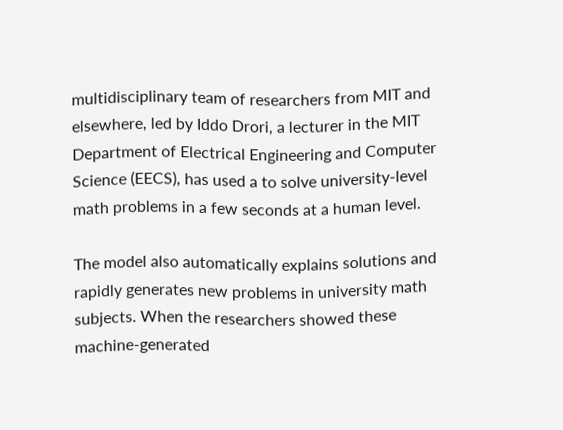multidisciplinary team of researchers from MIT and elsewhere, led by Iddo Drori, a lecturer in the MIT Department of Electrical Engineering and Computer Science (EECS), has used a to solve university-level math problems in a few seconds at a human level.

The model also automatically explains solutions and rapidly generates new problems in university math subjects. When the researchers showed these machine-generated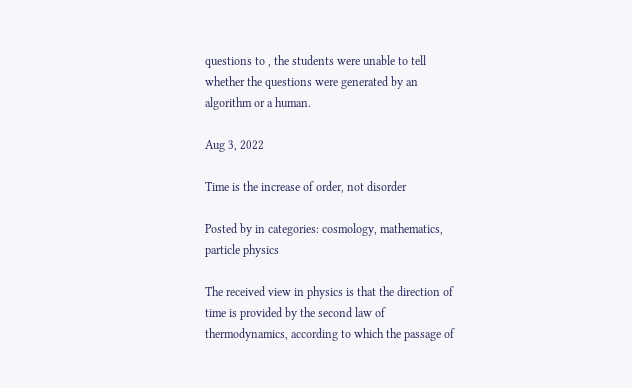questions to , the students were unable to tell whether the questions were generated by an algorithm or a human.

Aug 3, 2022

Time is the increase of order, not disorder

Posted by in categories: cosmology, mathematics, particle physics

The received view in physics is that the direction of time is provided by the second law of thermodynamics, according to which the passage of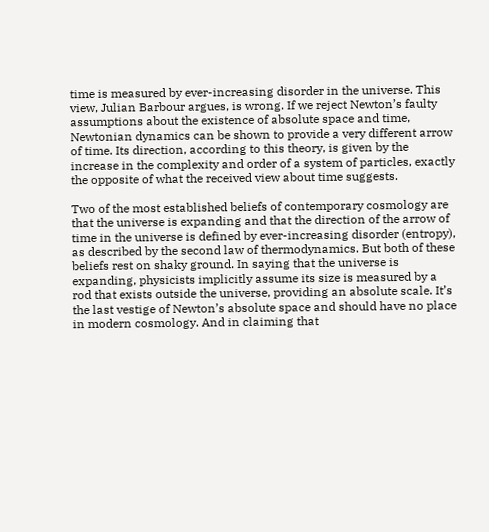time is measured by ever-increasing disorder in the universe. This view, Julian Barbour argues, is wrong. If we reject Newton’s faulty assumptions about the existence of absolute space and time, Newtonian dynamics can be shown to provide a very different arrow of time. Its direction, according to this theory, is given by the increase in the complexity and order of a system of particles, exactly the opposite of what the received view about time suggests.

Two of the most established beliefs of contemporary cosmology are that the universe is expanding and that the direction of the arrow of time in the universe is defined by ever-increasing disorder (entropy), as described by the second law of thermodynamics. But both of these beliefs rest on shaky ground. In saying that the universe is expanding, physicists implicitly assume its size is measured by a rod that exists outside the universe, providing an absolute scale. It’s the last vestige of Newton’s absolute space and should have no place in modern cosmology. And in claiming that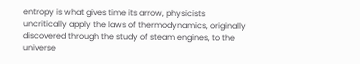entropy is what gives time its arrow, physicists uncritically apply the laws of thermodynamics, originally discovered through the study of steam engines, to the universe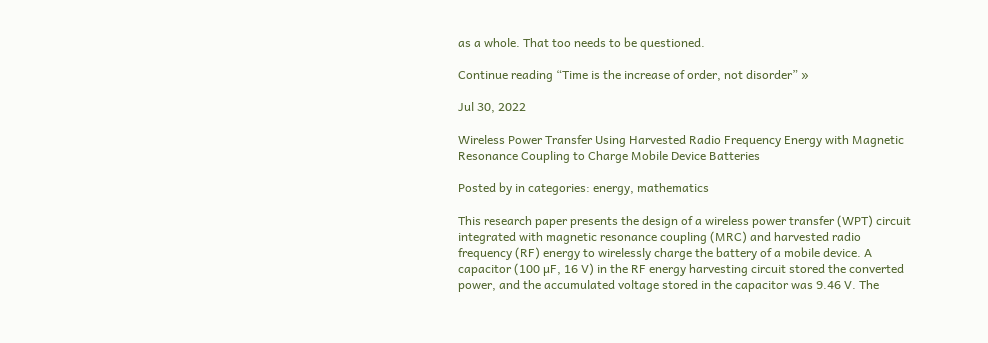as a whole. That too needs to be questioned.

Continue reading “Time is the increase of order, not disorder” »

Jul 30, 2022

Wireless Power Transfer Using Harvested Radio Frequency Energy with Magnetic Resonance Coupling to Charge Mobile Device Batteries

Posted by in categories: energy, mathematics

This research paper presents the design of a wireless power transfer (WPT) circuit integrated with magnetic resonance coupling (MRC) and harvested radio frequency (RF) energy to wirelessly charge the battery of a mobile device. A capacitor (100 µF, 16 V) in the RF energy harvesting circuit stored the converted power, and the accumulated voltage stored in the capacitor was 9.46 V. The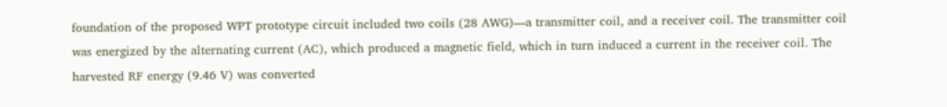foundation of the proposed WPT prototype circuit included two coils (28 AWG)—a transmitter coil, and a receiver coil. The transmitter coil was energized by the alternating current (AC), which produced a magnetic field, which in turn induced a current in the receiver coil. The harvested RF energy (9.46 V) was converted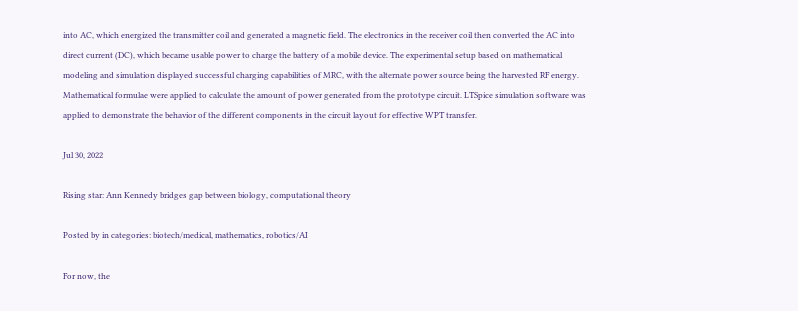into AC, which energized the transmitter coil and generated a magnetic field. The electronics in the receiver coil then converted the AC into direct current (DC), which became usable power to charge the battery of a mobile device. The experimental setup based on mathematical modeling and simulation displayed successful charging capabilities of MRC, with the alternate power source being the harvested RF energy. Mathematical formulae were applied to calculate the amount of power generated from the prototype circuit. LTSpice simulation software was applied to demonstrate the behavior of the different components in the circuit layout for effective WPT transfer.

Jul 30, 2022

Rising star: Ann Kennedy bridges gap between biology, computational theory

Posted by in categories: biotech/medical, mathematics, robotics/AI

For now, the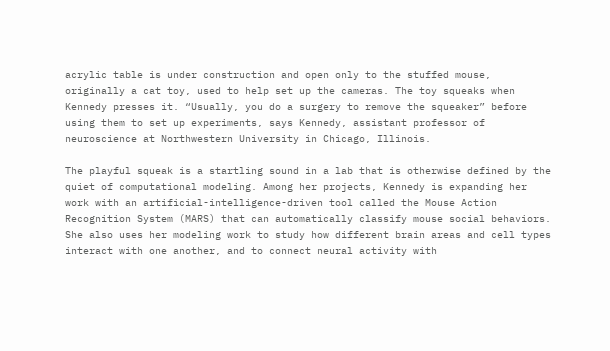acrylic table is under construction and open only to the stuffed mouse, originally a cat toy, used to help set up the cameras. The toy squeaks when Kennedy presses it. “Usually, you do a surgery to remove the squeaker” before using them to set up experiments, says Kennedy, assistant professor of neuroscience at Northwestern University in Chicago, Illinois.

The playful squeak is a startling sound in a lab that is otherwise defined by the quiet of computational modeling. Among her projects, Kennedy is expanding her work with an artificial-intelligence-driven tool called the Mouse Action Recognition System (MARS) that can automatically classify mouse social behaviors. She also uses her modeling work to study how different brain areas and cell types interact with one another, and to connect neural activity with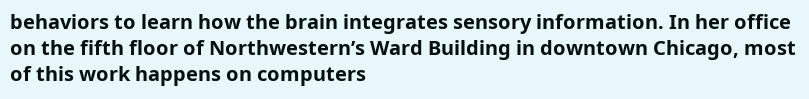behaviors to learn how the brain integrates sensory information. In her office on the fifth floor of Northwestern’s Ward Building in downtown Chicago, most of this work happens on computers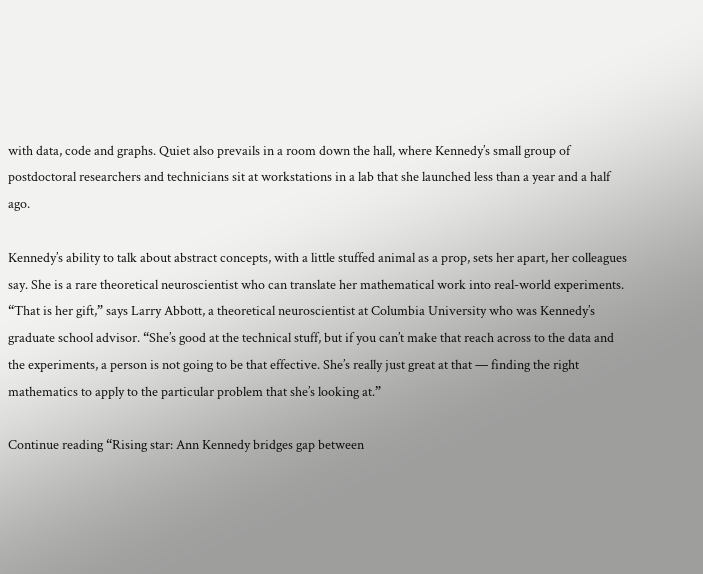with data, code and graphs. Quiet also prevails in a room down the hall, where Kennedy’s small group of postdoctoral researchers and technicians sit at workstations in a lab that she launched less than a year and a half ago.

Kennedy’s ability to talk about abstract concepts, with a little stuffed animal as a prop, sets her apart, her colleagues say. She is a rare theoretical neuroscientist who can translate her mathematical work into real-world experiments. “That is her gift,” says Larry Abbott, a theoretical neuroscientist at Columbia University who was Kennedy’s graduate school advisor. “She’s good at the technical stuff, but if you can’t make that reach across to the data and the experiments, a person is not going to be that effective. She’s really just great at that — finding the right mathematics to apply to the particular problem that she’s looking at.”

Continue reading “Rising star: Ann Kennedy bridges gap between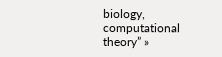biology, computational theory” »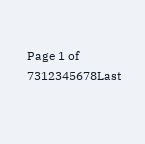Page 1 of 7312345678Last